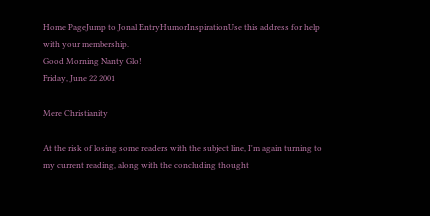Home PageJump to Jonal EntryHumorInspirationUse this address for help with your membership.
Good Morning Nanty Glo!
Friday, June 22 2001

Mere Christianity

At the risk of losing some readers with the subject line, I'm again turning to my current reading, along with the concluding thought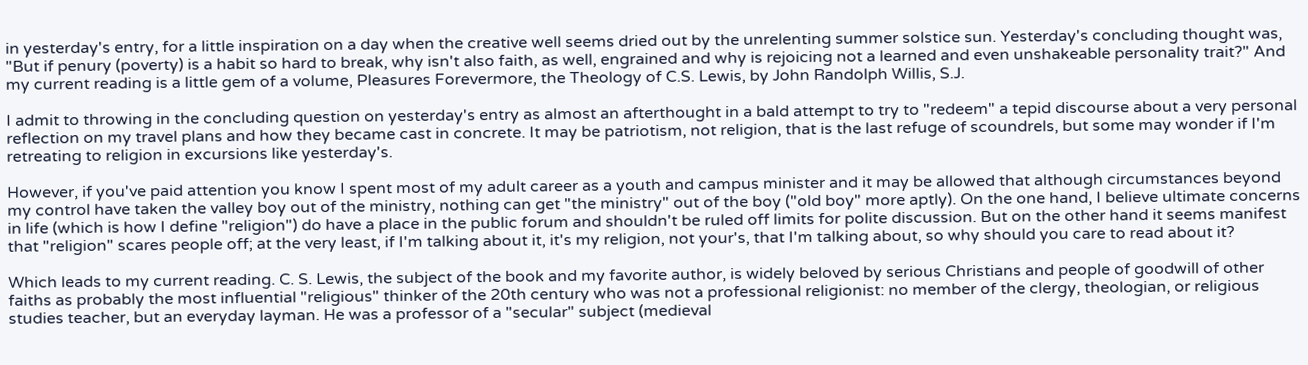in yesterday's entry, for a little inspiration on a day when the creative well seems dried out by the unrelenting summer solstice sun. Yesterday's concluding thought was, "But if penury (poverty) is a habit so hard to break, why isn't also faith, as well, engrained and why is rejoicing not a learned and even unshakeable personality trait?" And my current reading is a little gem of a volume, Pleasures Forevermore, the Theology of C.S. Lewis, by John Randolph Willis, S.J.

I admit to throwing in the concluding question on yesterday's entry as almost an afterthought in a bald attempt to try to "redeem" a tepid discourse about a very personal reflection on my travel plans and how they became cast in concrete. It may be patriotism, not religion, that is the last refuge of scoundrels, but some may wonder if I'm retreating to religion in excursions like yesterday's.

However, if you've paid attention you know I spent most of my adult career as a youth and campus minister and it may be allowed that although circumstances beyond my control have taken the valley boy out of the ministry, nothing can get "the ministry" out of the boy ("old boy" more aptly). On the one hand, I believe ultimate concerns in life (which is how I define "religion") do have a place in the public forum and shouldn't be ruled off limits for polite discussion. But on the other hand it seems manifest that "religion" scares people off; at the very least, if I'm talking about it, it's my religion, not your's, that I'm talking about, so why should you care to read about it?

Which leads to my current reading. C. S. Lewis, the subject of the book and my favorite author, is widely beloved by serious Christians and people of goodwill of other faiths as probably the most influential "religious" thinker of the 20th century who was not a professional religionist: no member of the clergy, theologian, or religious studies teacher, but an everyday layman. He was a professor of a "secular" subject (medieval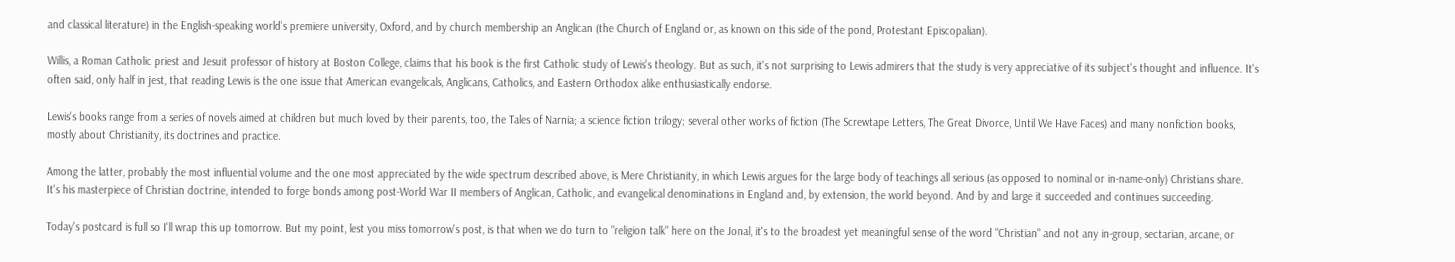and classical literature) in the English-speaking world's premiere university, Oxford, and by church membership an Anglican (the Church of England or, as known on this side of the pond, Protestant Episcopalian).

Willis, a Roman Catholic priest and Jesuit professor of history at Boston College, claims that his book is the first Catholic study of Lewis's theology. But as such, it's not surprising to Lewis admirers that the study is very appreciative of its subject's thought and influence. It's often said, only half in jest, that reading Lewis is the one issue that American evangelicals, Anglicans, Catholics, and Eastern Orthodox alike enthusiastically endorse.

Lewis's books range from a series of novels aimed at children but much loved by their parents, too, the Tales of Narnia; a science fiction trilogy; several other works of fiction (The Screwtape Letters, The Great Divorce, Until We Have Faces) and many nonfiction books, mostly about Christianity, its doctrines and practice.

Among the latter, probably the most influential volume and the one most appreciated by the wide spectrum described above, is Mere Christianity, in which Lewis argues for the large body of teachings all serious (as opposed to nominal or in-name-only) Christians share. It's his masterpiece of Christian doctrine, intended to forge bonds among post-World War II members of Anglican, Catholic, and evangelical denominations in England and, by extension, the world beyond. And by and large it succeeded and continues succeeding.

Today's postcard is full so I'll wrap this up tomorrow. But my point, lest you miss tomorrow's post, is that when we do turn to "religion talk" here on the Jonal, it's to the broadest yet meaningful sense of the word "Christian" and not any in-group, sectarian, arcane, or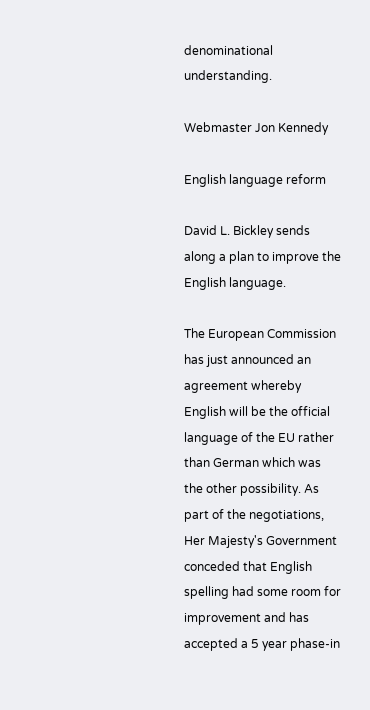denominational understanding.

Webmaster Jon Kennedy

English language reform

David L. Bickley sends along a plan to improve the English language.

The European Commission has just announced an agreement whereby English will be the official language of the EU rather than German which was the other possibility. As part of the negotiations, Her Majesty's Government conceded that English spelling had some room for improvement and has accepted a 5 year phase-in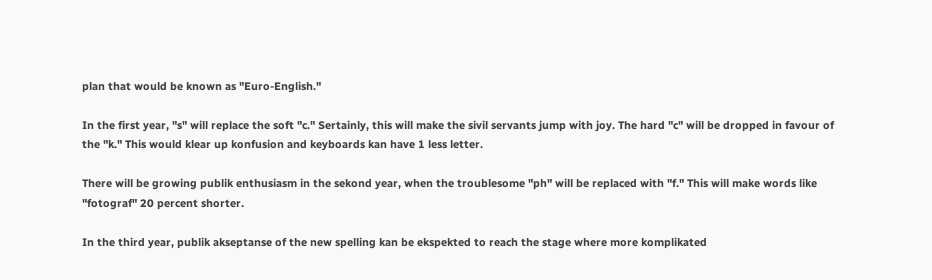plan that would be known as "Euro-English."

In the first year, "s" will replace the soft "c." Sertainly, this will make the sivil servants jump with joy. The hard "c" will be dropped in favour of the "k." This would klear up konfusion and keyboards kan have 1 less letter.

There will be growing publik enthusiasm in the sekond year, when the troublesome "ph" will be replaced with "f." This will make words like "fotograf" 20 percent shorter.

In the third year, publik akseptanse of the new spelling kan be ekspekted to reach the stage where more komplikated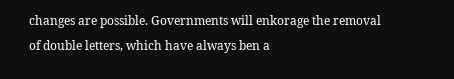changes are possible. Governments will enkorage the removal of double letters, which have always ben a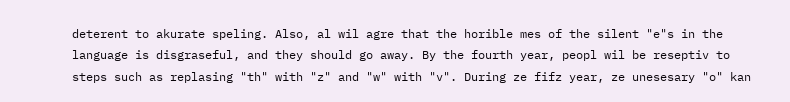deterent to akurate speling. Also, al wil agre that the horible mes of the silent "e"s in the language is disgraseful, and they should go away. By the fourth year, peopl wil be reseptiv to steps such as replasing "th" with "z" and "w" with "v". During ze fifz year, ze unesesary "o" kan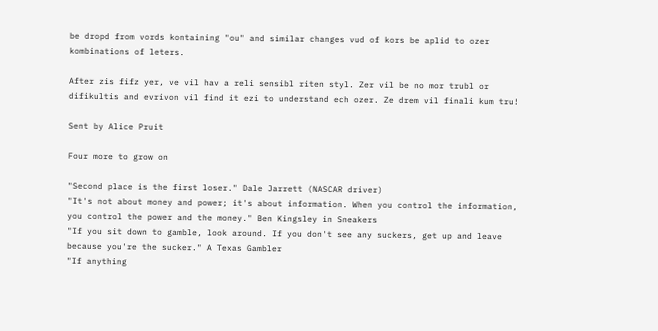be dropd from vords kontaining "ou" and similar changes vud of kors be aplid to ozer kombinations of leters.

After zis fifz yer, ve vil hav a reli sensibl riten styl. Zer vil be no mor trubl or difikultis and evrivon vil find it ezi to understand ech ozer. Ze drem vil finali kum tru!

Sent by Alice Pruit

Four more to grow on

"Second place is the first loser." Dale Jarrett (NASCAR driver)
"It's not about money and power; it's about information. When you control the information, you control the power and the money." Ben Kingsley in Sneakers
"If you sit down to gamble, look around. If you don't see any suckers, get up and leave because you're the sucker." A Texas Gambler
"If anything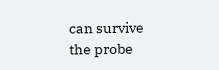can survive the probe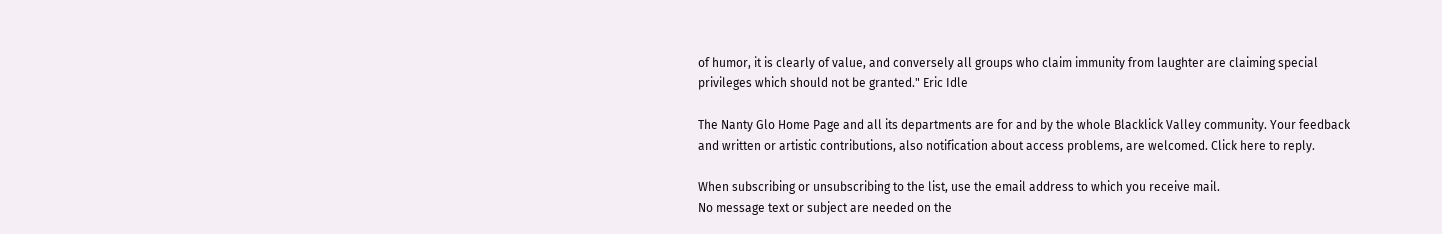of humor, it is clearly of value, and conversely all groups who claim immunity from laughter are claiming special privileges which should not be granted." Eric Idle

The Nanty Glo Home Page and all its departments are for and by the whole Blacklick Valley community. Your feedback and written or artistic contributions, also notification about access problems, are welcomed. Click here to reply.

When subscribing or unsubscribing to the list, use the email address to which you receive mail.
No message text or subject are needed on the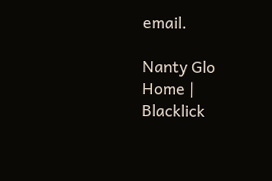email.

Nanty Glo Home | Blacklick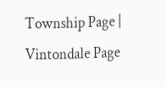Township Page | Vintondale Page